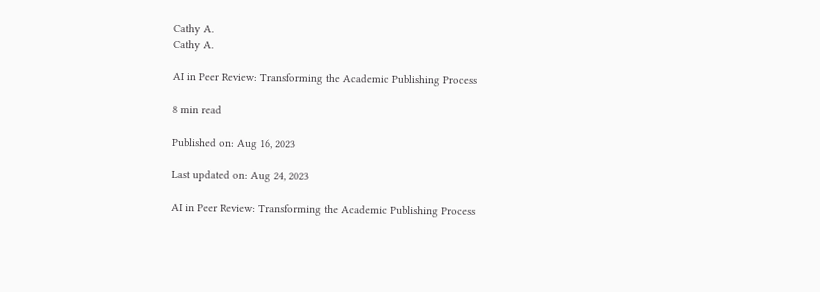Cathy A.
Cathy A.

AI in Peer Review: Transforming the Academic Publishing Process

8 min read

Published on: Aug 16, 2023

Last updated on: Aug 24, 2023

AI in Peer Review: Transforming the Academic Publishing Process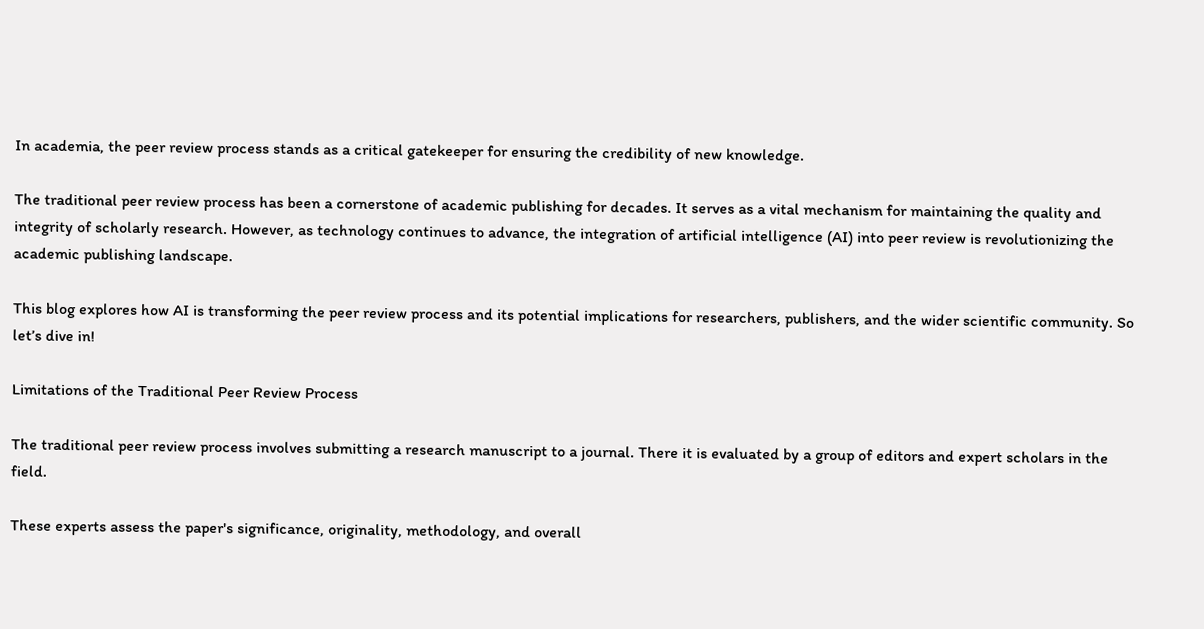In academia, the peer review process stands as a critical gatekeeper for ensuring the credibility of new knowledge.

The traditional peer review process has been a cornerstone of academic publishing for decades. It serves as a vital mechanism for maintaining the quality and integrity of scholarly research. However, as technology continues to advance, the integration of artificial intelligence (AI) into peer review is revolutionizing the academic publishing landscape.

This blog explores how AI is transforming the peer review process and its potential implications for researchers, publishers, and the wider scientific community. So let’s dive in!

Limitations of the Traditional Peer Review Process

The traditional peer review process involves submitting a research manuscript to a journal. There it is evaluated by a group of editors and expert scholars in the field.

These experts assess the paper's significance, originality, methodology, and overall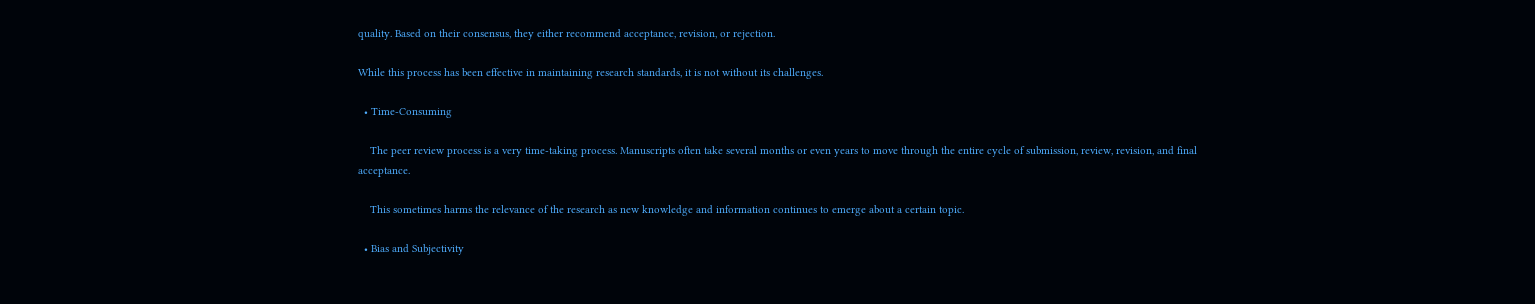quality. Based on their consensus, they either recommend acceptance, revision, or rejection.

While this process has been effective in maintaining research standards, it is not without its challenges.

  • Time-Consuming

    The peer review process is a very time-taking process. Manuscripts often take several months or even years to move through the entire cycle of submission, review, revision, and final acceptance.

    This sometimes harms the relevance of the research as new knowledge and information continues to emerge about a certain topic.

  • Bias and Subjectivity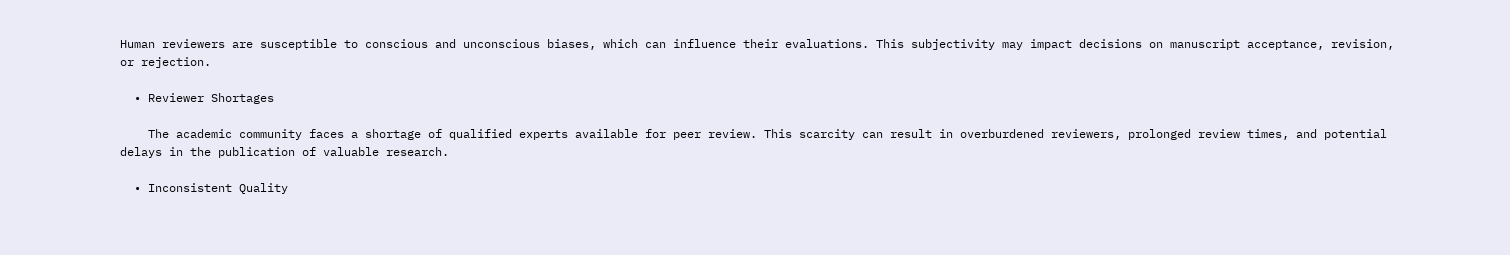Human reviewers are susceptible to conscious and unconscious biases, which can influence their evaluations. This subjectivity may impact decisions on manuscript acceptance, revision, or rejection.

  • Reviewer Shortages

    The academic community faces a shortage of qualified experts available for peer review. This scarcity can result in overburdened reviewers, prolonged review times, and potential delays in the publication of valuable research.

  • Inconsistent Quality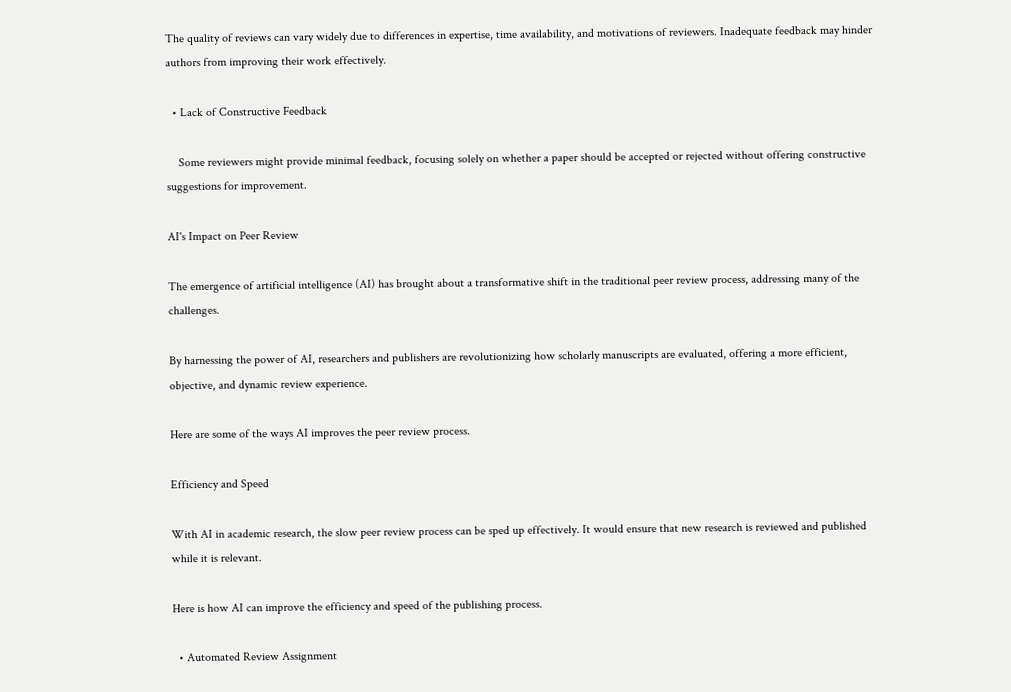The quality of reviews can vary widely due to differences in expertise, time availability, and motivations of reviewers. Inadequate feedback may hinder authors from improving their work effectively.

  • Lack of Constructive Feedback

    Some reviewers might provide minimal feedback, focusing solely on whether a paper should be accepted or rejected without offering constructive suggestions for improvement.

AI's Impact on Peer Review

The emergence of artificial intelligence (AI) has brought about a transformative shift in the traditional peer review process, addressing many of the challenges.

By harnessing the power of AI, researchers and publishers are revolutionizing how scholarly manuscripts are evaluated, offering a more efficient, objective, and dynamic review experience.

Here are some of the ways AI improves the peer review process.

Efficiency and Speed

With AI in academic research, the slow peer review process can be sped up effectively. It would ensure that new research is reviewed and published while it is relevant.

Here is how AI can improve the efficiency and speed of the publishing process.

  • Automated Review Assignment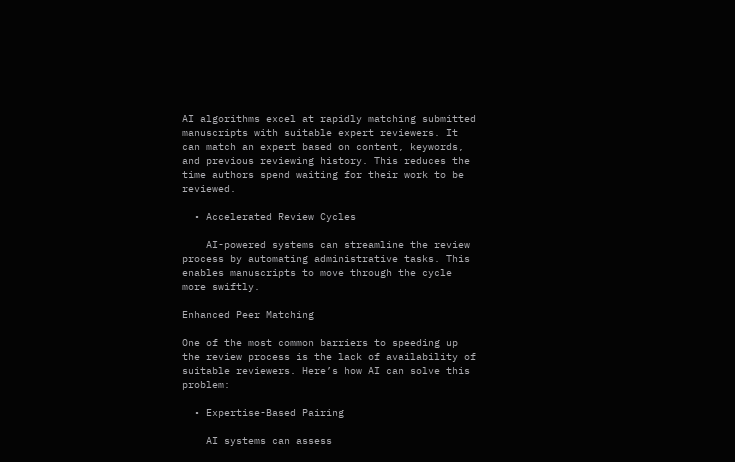AI algorithms excel at rapidly matching submitted manuscripts with suitable expert reviewers. It can match an expert based on content, keywords, and previous reviewing history. This reduces the time authors spend waiting for their work to be reviewed.

  • Accelerated Review Cycles

    AI-powered systems can streamline the review process by automating administrative tasks. This enables manuscripts to move through the cycle more swiftly.

Enhanced Peer Matching

One of the most common barriers to speeding up the review process is the lack of availability of suitable reviewers. Here’s how AI can solve this problem:

  • Expertise-Based Pairing

    AI systems can assess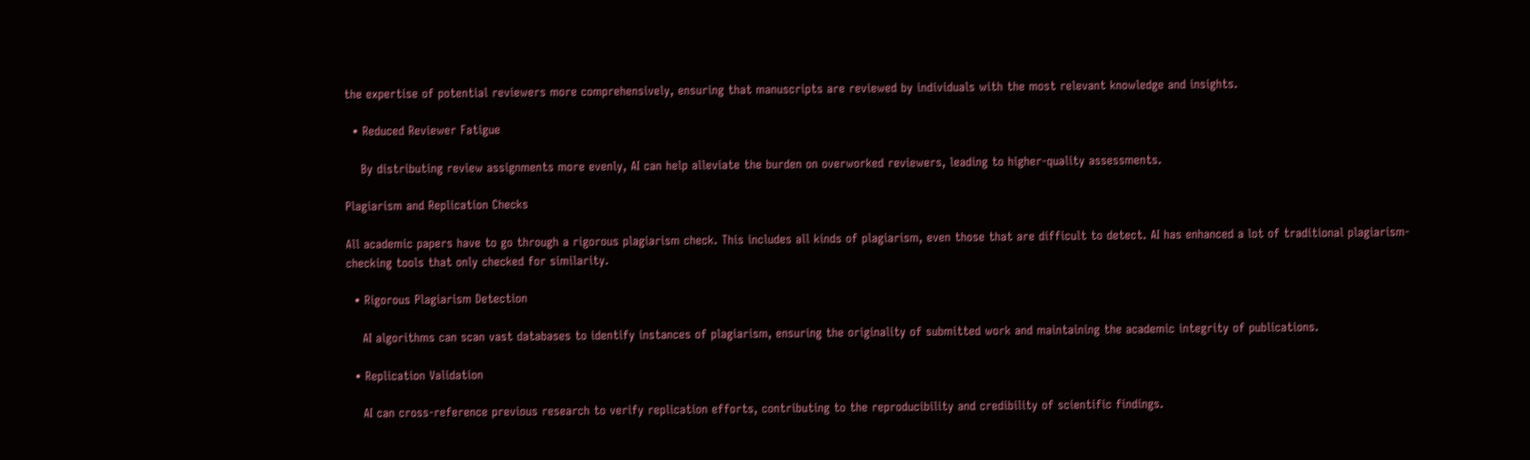the expertise of potential reviewers more comprehensively, ensuring that manuscripts are reviewed by individuals with the most relevant knowledge and insights.

  • Reduced Reviewer Fatigue

    By distributing review assignments more evenly, AI can help alleviate the burden on overworked reviewers, leading to higher-quality assessments.

Plagiarism and Replication Checks

All academic papers have to go through a rigorous plagiarism check. This includes all kinds of plagiarism, even those that are difficult to detect. AI has enhanced a lot of traditional plagiarism-checking tools that only checked for similarity.

  • Rigorous Plagiarism Detection

    AI algorithms can scan vast databases to identify instances of plagiarism, ensuring the originality of submitted work and maintaining the academic integrity of publications.

  • Replication Validation

    AI can cross-reference previous research to verify replication efforts, contributing to the reproducibility and credibility of scientific findings.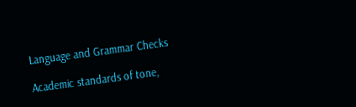Language and Grammar Checks

Academic standards of tone,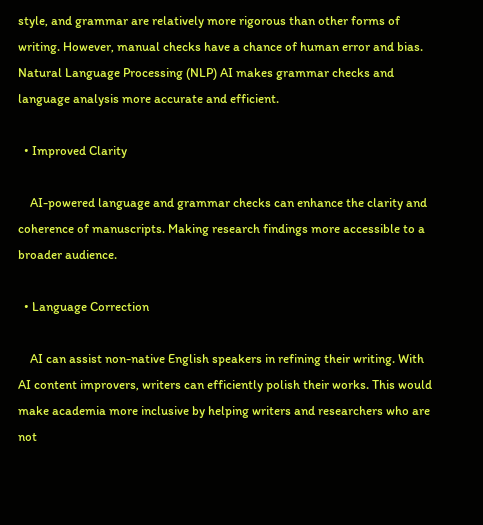style, and grammar are relatively more rigorous than other forms of writing. However, manual checks have a chance of human error and bias. Natural Language Processing (NLP) AI makes grammar checks and language analysis more accurate and efficient.

  • Improved Clarity

    AI-powered language and grammar checks can enhance the clarity and coherence of manuscripts. Making research findings more accessible to a broader audience.

  • Language Correction

    AI can assist non-native English speakers in refining their writing. With AI content improvers, writers can efficiently polish their works. This would make academia more inclusive by helping writers and researchers who are not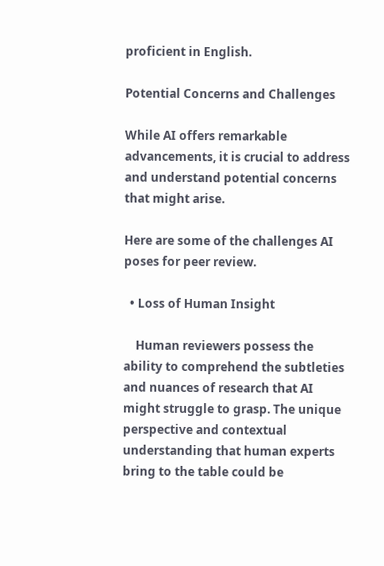proficient in English.

Potential Concerns and Challenges

While AI offers remarkable advancements, it is crucial to address and understand potential concerns that might arise.

Here are some of the challenges AI poses for peer review.

  • Loss of Human Insight

    Human reviewers possess the ability to comprehend the subtleties and nuances of research that AI might struggle to grasp. The unique perspective and contextual understanding that human experts bring to the table could be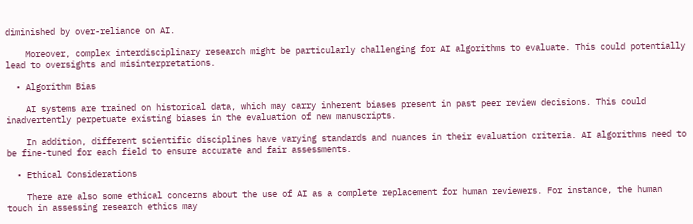diminished by over-reliance on AI.

    Moreover, complex interdisciplinary research might be particularly challenging for AI algorithms to evaluate. This could potentially lead to oversights and misinterpretations.

  • Algorithm Bias

    AI systems are trained on historical data, which may carry inherent biases present in past peer review decisions. This could inadvertently perpetuate existing biases in the evaluation of new manuscripts.

    In addition, different scientific disciplines have varying standards and nuances in their evaluation criteria. AI algorithms need to be fine-tuned for each field to ensure accurate and fair assessments.

  • Ethical Considerations

    There are also some ethical concerns about the use of AI as a complete replacement for human reviewers. For instance, the human touch in assessing research ethics may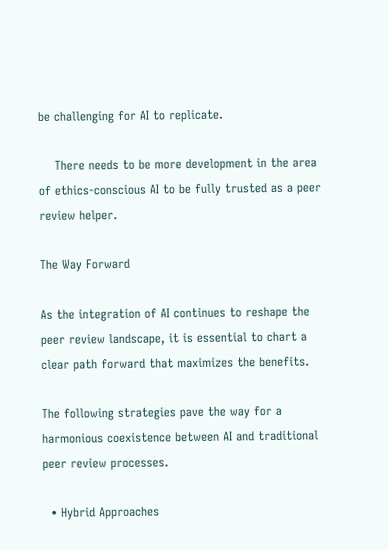be challenging for AI to replicate.

    There needs to be more development in the area of ethics-conscious AI to be fully trusted as a peer review helper.

The Way Forward

As the integration of AI continues to reshape the peer review landscape, it is essential to chart a clear path forward that maximizes the benefits.

The following strategies pave the way for a harmonious coexistence between AI and traditional peer review processes.

  • Hybrid Approaches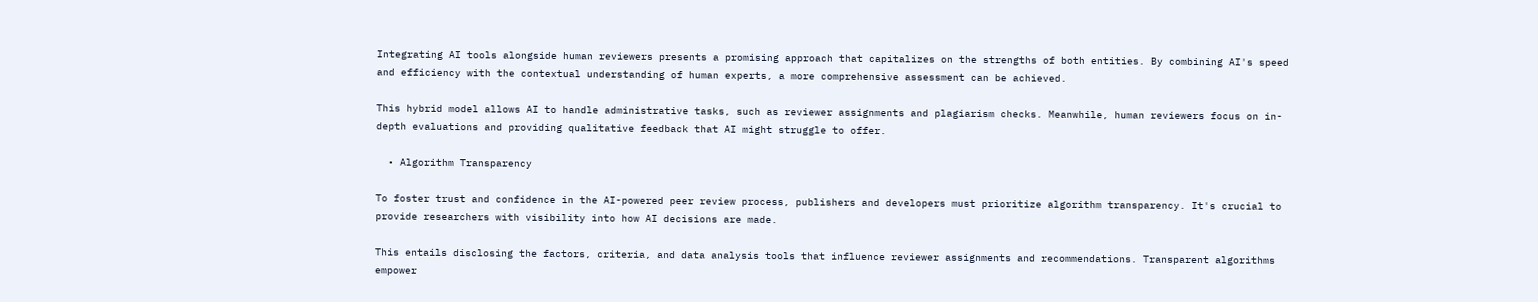Integrating AI tools alongside human reviewers presents a promising approach that capitalizes on the strengths of both entities. By combining AI's speed and efficiency with the contextual understanding of human experts, a more comprehensive assessment can be achieved.

This hybrid model allows AI to handle administrative tasks, such as reviewer assignments and plagiarism checks. Meanwhile, human reviewers focus on in-depth evaluations and providing qualitative feedback that AI might struggle to offer.

  • Algorithm Transparency

To foster trust and confidence in the AI-powered peer review process, publishers and developers must prioritize algorithm transparency. It's crucial to provide researchers with visibility into how AI decisions are made.

This entails disclosing the factors, criteria, and data analysis tools that influence reviewer assignments and recommendations. Transparent algorithms empower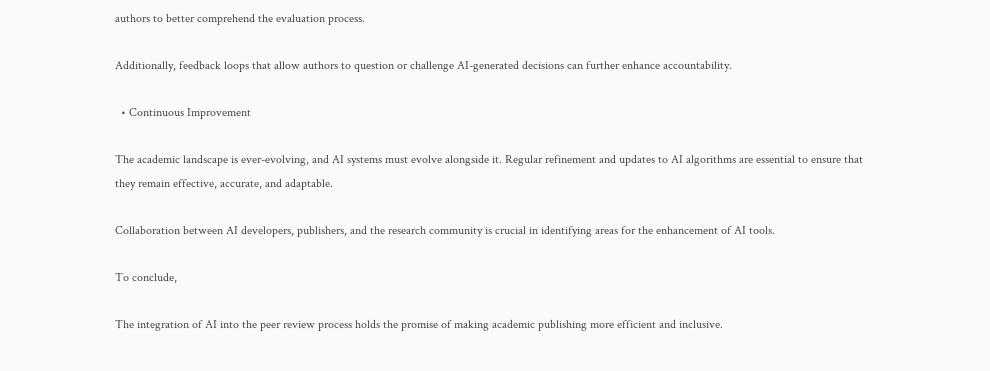authors to better comprehend the evaluation process.

Additionally, feedback loops that allow authors to question or challenge AI-generated decisions can further enhance accountability.

  • Continuous Improvement

The academic landscape is ever-evolving, and AI systems must evolve alongside it. Regular refinement and updates to AI algorithms are essential to ensure that they remain effective, accurate, and adaptable.

Collaboration between AI developers, publishers, and the research community is crucial in identifying areas for the enhancement of AI tools.

To conclude,

The integration of AI into the peer review process holds the promise of making academic publishing more efficient and inclusive.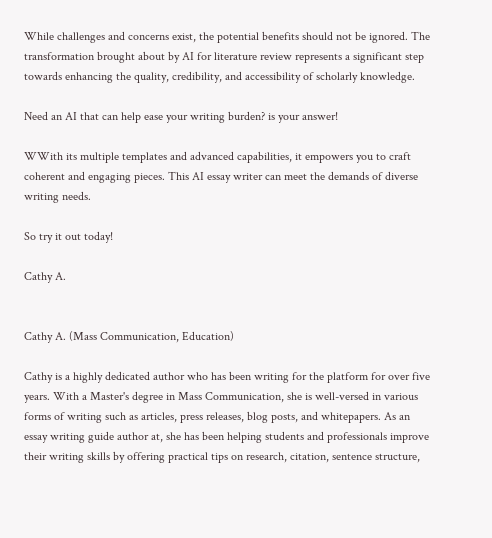While challenges and concerns exist, the potential benefits should not be ignored. The transformation brought about by AI for literature review represents a significant step towards enhancing the quality, credibility, and accessibility of scholarly knowledge.

Need an AI that can help ease your writing burden? is your answer!

WWith its multiple templates and advanced capabilities, it empowers you to craft coherent and engaging pieces. This AI essay writer can meet the demands of diverse writing needs.

So try it out today!

Cathy A.


Cathy A. (Mass Communication, Education)

Cathy is a highly dedicated author who has been writing for the platform for over five years. With a Master's degree in Mass Communication, she is well-versed in various forms of writing such as articles, press releases, blog posts, and whitepapers. As an essay writing guide author at, she has been helping students and professionals improve their writing skills by offering practical tips on research, citation, sentence structure,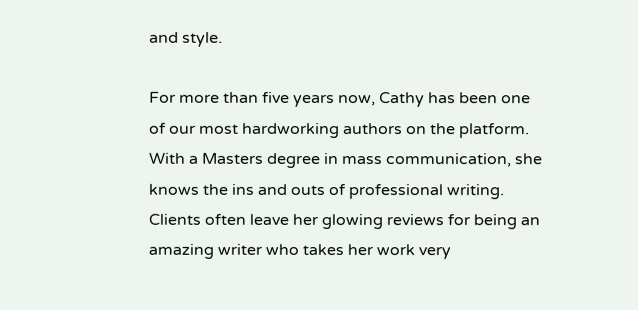and style.

For more than five years now, Cathy has been one of our most hardworking authors on the platform. With a Masters degree in mass communication, she knows the ins and outs of professional writing. Clients often leave her glowing reviews for being an amazing writer who takes her work very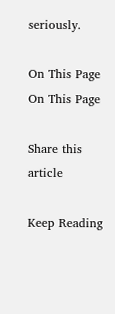seriously.

On This Page On This Page

Share this article

Keep Reading